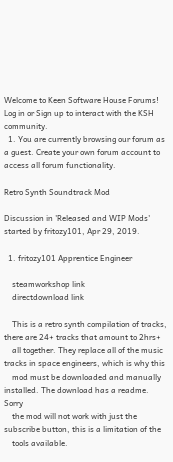Welcome to Keen Software House Forums! Log in or Sign up to interact with the KSH community.
  1. You are currently browsing our forum as a guest. Create your own forum account to access all forum functionality.

Retro Synth Soundtrack Mod

Discussion in 'Released and WIP Mods' started by fritozy101, Apr 29, 2019.

  1. fritozy101 Apprentice Engineer

    steamworkshop link
    directdownload link

    This is a retro synth compilation of tracks, there are 24+ tracks that amount to 2hrs+
    all together. They replace all of the music tracks in space engineers, which is why this
    mod must be downloaded and manually installed. The download has a readme. Sorry
    the mod will not work with just the subscribe button, this is a limitation of the
    tools available.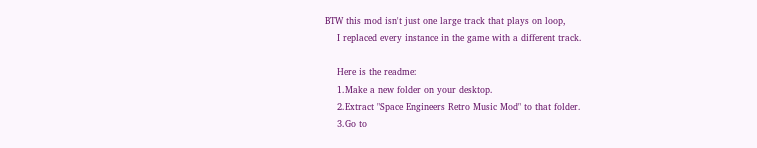BTW this mod isn't just one large track that plays on loop,
    I replaced every instance in the game with a different track.

    Here is the readme:
    1.Make a new folder on your desktop.
    2.Extract "Space Engineers Retro Music Mod" to that folder.
    3.Go to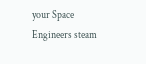your Space Engineers steam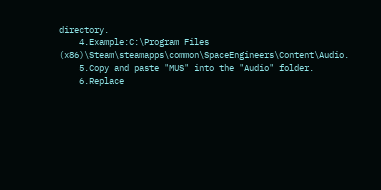directory.
    4.Example:C:\Program Files (x86)\Steam\steamapps\common\SpaceEngineers\Content\Audio.
    5.Copy and paste "MUS" into the "Audio" folder.
    6.Replace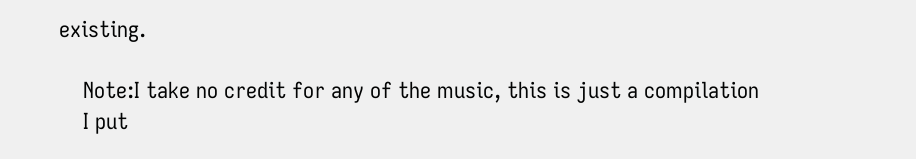existing.

    Note:I take no credit for any of the music, this is just a compilation
    I put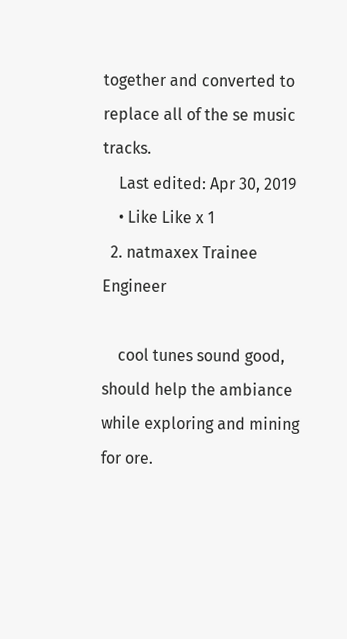together and converted to replace all of the se music tracks.
    Last edited: Apr 30, 2019
    • Like Like x 1
  2. natmaxex Trainee Engineer

    cool tunes sound good, should help the ambiance while exploring and mining for ore.